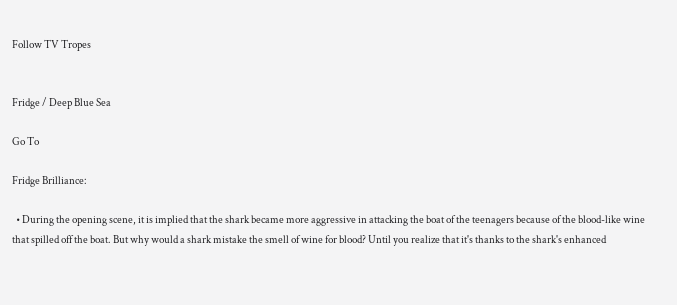Follow TV Tropes


Fridge / Deep Blue Sea

Go To

Fridge Brilliance:

  • During the opening scene, it is implied that the shark became more aggressive in attacking the boat of the teenagers because of the blood-like wine that spilled off the boat. But why would a shark mistake the smell of wine for blood? Until you realize that it's thanks to the shark's enhanced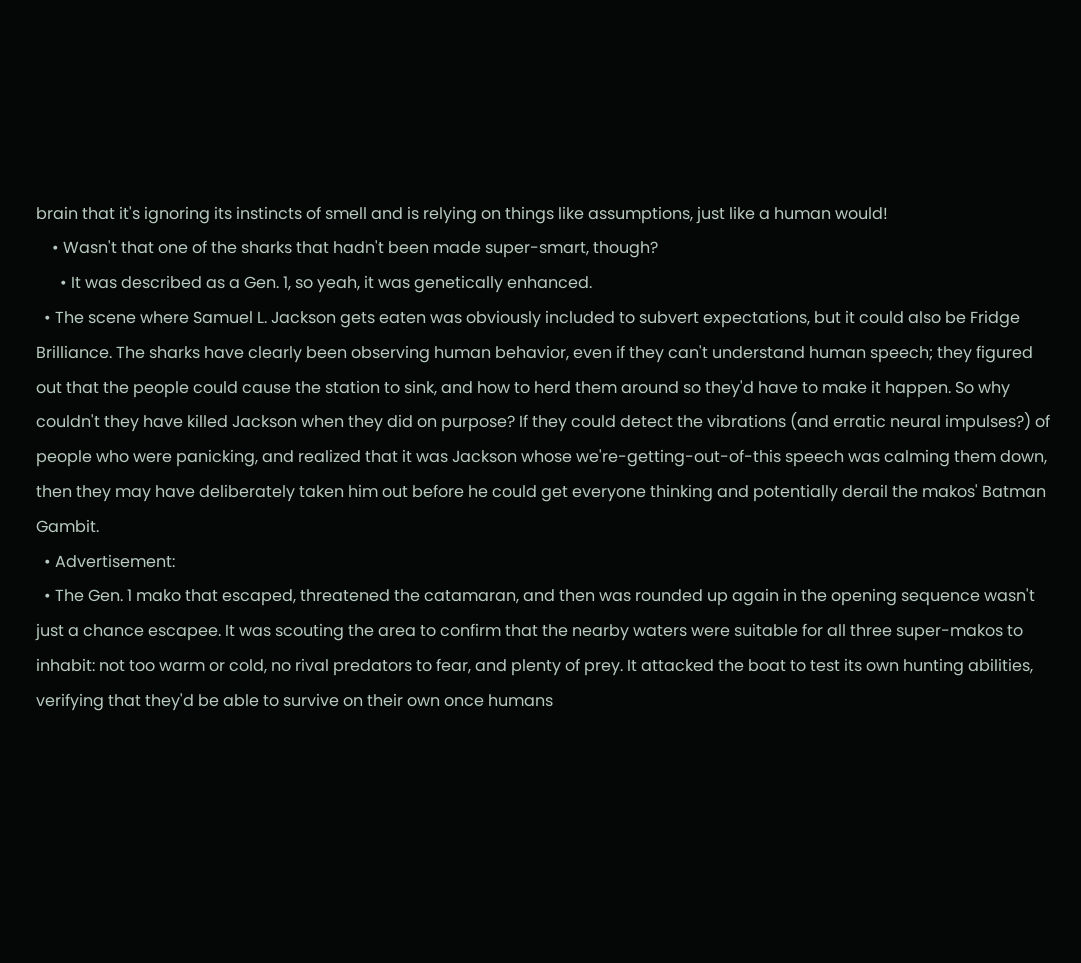brain that it's ignoring its instincts of smell and is relying on things like assumptions, just like a human would!
    • Wasn't that one of the sharks that hadn't been made super-smart, though?
      • It was described as a Gen. 1, so yeah, it was genetically enhanced.
  • The scene where Samuel L. Jackson gets eaten was obviously included to subvert expectations, but it could also be Fridge Brilliance. The sharks have clearly been observing human behavior, even if they can't understand human speech; they figured out that the people could cause the station to sink, and how to herd them around so they'd have to make it happen. So why couldn't they have killed Jackson when they did on purpose? If they could detect the vibrations (and erratic neural impulses?) of people who were panicking, and realized that it was Jackson whose we're-getting-out-of-this speech was calming them down, then they may have deliberately taken him out before he could get everyone thinking and potentially derail the makos' Batman Gambit.
  • Advertisement:
  • The Gen. 1 mako that escaped, threatened the catamaran, and then was rounded up again in the opening sequence wasn't just a chance escapee. It was scouting the area to confirm that the nearby waters were suitable for all three super-makos to inhabit: not too warm or cold, no rival predators to fear, and plenty of prey. It attacked the boat to test its own hunting abilities, verifying that they'd be able to survive on their own once humans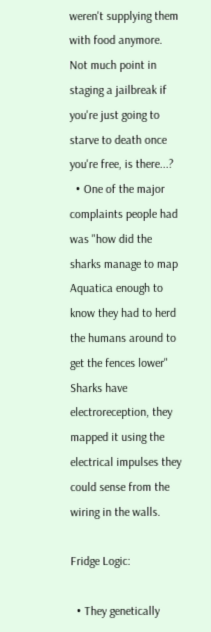weren't supplying them with food anymore. Not much point in staging a jailbreak if you're just going to starve to death once you're free, is there...?
  • One of the major complaints people had was "how did the sharks manage to map Aquatica enough to know they had to herd the humans around to get the fences lower" Sharks have electroreception, they mapped it using the electrical impulses they could sense from the wiring in the walls.

Fridge Logic:

  • They genetically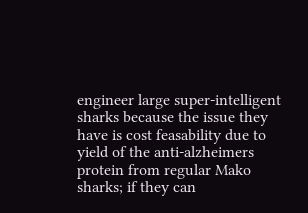engineer large super-intelligent sharks because the issue they have is cost feasability due to yield of the anti-alzheimers protein from regular Mako sharks; if they can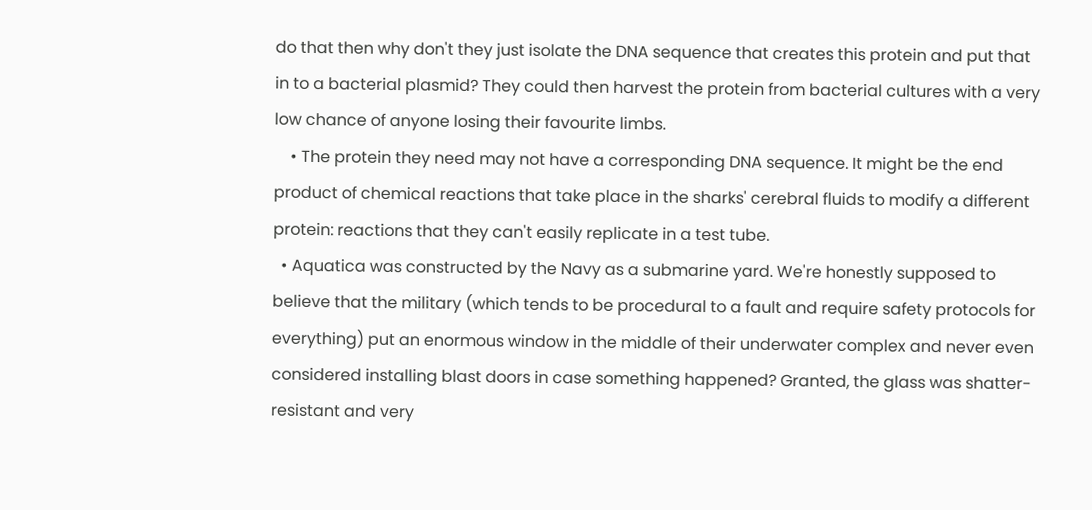do that then why don't they just isolate the DNA sequence that creates this protein and put that in to a bacterial plasmid? They could then harvest the protein from bacterial cultures with a very low chance of anyone losing their favourite limbs.
    • The protein they need may not have a corresponding DNA sequence. It might be the end product of chemical reactions that take place in the sharks' cerebral fluids to modify a different protein: reactions that they can't easily replicate in a test tube.
  • Aquatica was constructed by the Navy as a submarine yard. We're honestly supposed to believe that the military (which tends to be procedural to a fault and require safety protocols for everything) put an enormous window in the middle of their underwater complex and never even considered installing blast doors in case something happened? Granted, the glass was shatter-resistant and very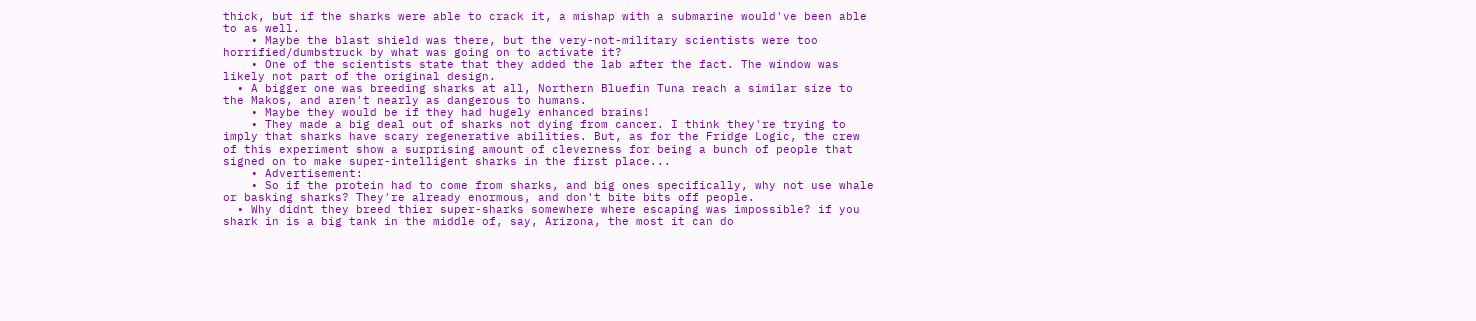thick, but if the sharks were able to crack it, a mishap with a submarine would've been able to as well.
    • Maybe the blast shield was there, but the very-not-military scientists were too horrified/dumbstruck by what was going on to activate it?
    • One of the scientists state that they added the lab after the fact. The window was likely not part of the original design.
  • A bigger one was breeding sharks at all, Northern Bluefin Tuna reach a similar size to the Makos, and aren't nearly as dangerous to humans.
    • Maybe they would be if they had hugely enhanced brains!
    • They made a big deal out of sharks not dying from cancer. I think they're trying to imply that sharks have scary regenerative abilities. But, as for the Fridge Logic, the crew of this experiment show a surprising amount of cleverness for being a bunch of people that signed on to make super-intelligent sharks in the first place...
    • Advertisement:
    • So if the protein had to come from sharks, and big ones specifically, why not use whale or basking sharks? They're already enormous, and don't bite bits off people.
  • Why didnt they breed thier super-sharks somewhere where escaping was impossible? if you shark in is a big tank in the middle of, say, Arizona, the most it can do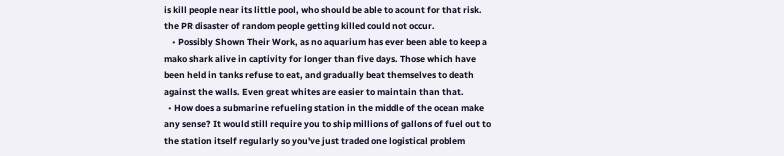is kill people near its little pool, who should be able to acount for that risk. the PR disaster of random people getting killed could not occur.
    • Possibly Shown Their Work, as no aquarium has ever been able to keep a mako shark alive in captivity for longer than five days. Those which have been held in tanks refuse to eat, and gradually beat themselves to death against the walls. Even great whites are easier to maintain than that.
  • How does a submarine refueling station in the middle of the ocean make any sense? It would still require you to ship millions of gallons of fuel out to the station itself regularly so you've just traded one logistical problem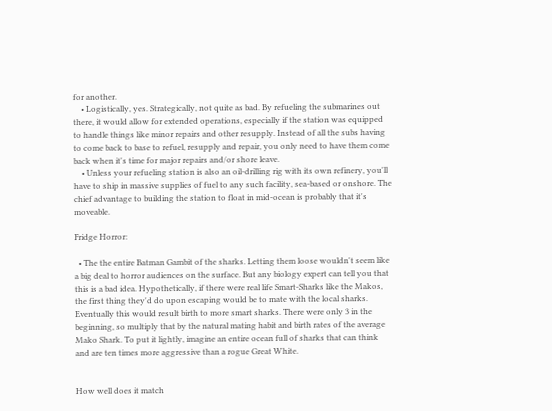for another.
    • Logistically, yes. Strategically, not quite as bad. By refueling the submarines out there, it would allow for extended operations, especially if the station was equipped to handle things like minor repairs and other resupply. Instead of all the subs having to come back to base to refuel, resupply and repair, you only need to have them come back when it's time for major repairs and/or shore leave.
    • Unless your refueling station is also an oil-drilling rig with its own refinery, you'll have to ship in massive supplies of fuel to any such facility, sea-based or onshore. The chief advantage to building the station to float in mid-ocean is probably that it's moveable.

Fridge Horror:

  • The the entire Batman Gambit of the sharks. Letting them loose wouldn't seem like a big deal to horror audiences on the surface. But any biology expert can tell you that this is a bad idea. Hypothetically, if there were real life Smart-Sharks like the Makos, the first thing they'd do upon escaping would be to mate with the local sharks. Eventually this would result birth to more smart sharks. There were only 3 in the beginning, so multiply that by the natural mating habit and birth rates of the average Mako Shark. To put it lightly, imagine an entire ocean full of sharks that can think and are ten times more aggressive than a rogue Great White.


How well does it match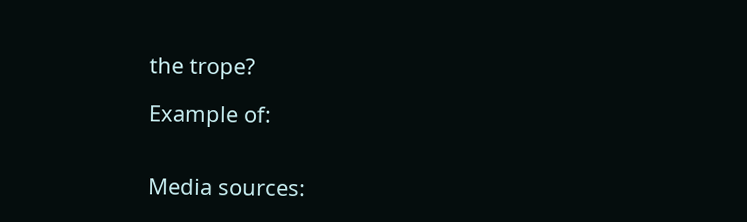the trope?

Example of:


Media sources: